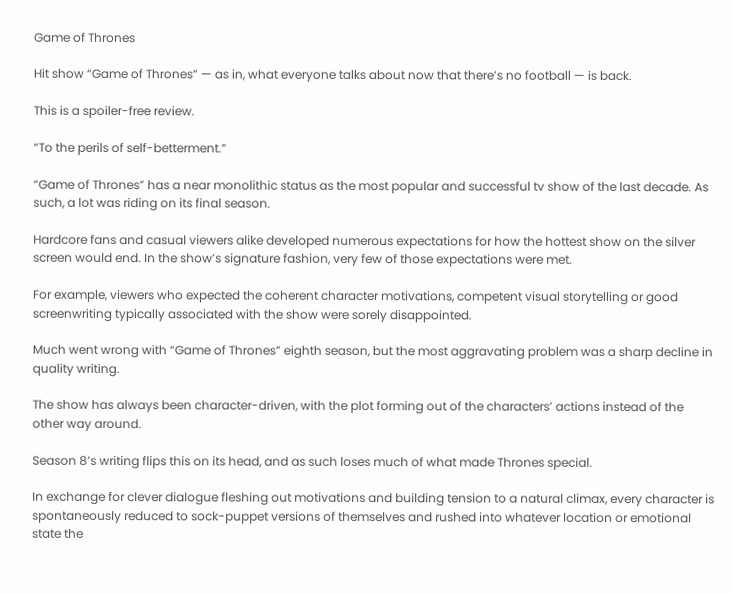Game of Thrones

Hit show “Game of Thrones” — as in, what everyone talks about now that there’s no football — is back.

This is a spoiler-free review.

“To the perils of self-betterment.”

“Game of Thrones” has a near monolithic status as the most popular and successful tv show of the last decade. As such, a lot was riding on its final season.

Hardcore fans and casual viewers alike developed numerous expectations for how the hottest show on the silver screen would end. In the show’s signature fashion, very few of those expectations were met.

For example, viewers who expected the coherent character motivations, competent visual storytelling or good screenwriting typically associated with the show were sorely disappointed.

Much went wrong with “Game of Thrones” eighth season, but the most aggravating problem was a sharp decline in quality writing.

The show has always been character-driven, with the plot forming out of the characters’ actions instead of the other way around.

Season 8’s writing flips this on its head, and as such loses much of what made Thrones special.

In exchange for clever dialogue fleshing out motivations and building tension to a natural climax, every character is spontaneously reduced to sock-puppet versions of themselves and rushed into whatever location or emotional state the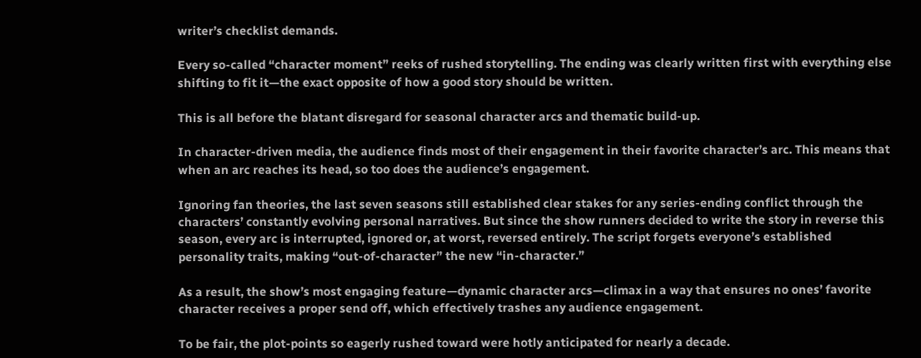writer’s checklist demands.

Every so-called “character moment” reeks of rushed storytelling. The ending was clearly written first with everything else shifting to fit it—the exact opposite of how a good story should be written.

This is all before the blatant disregard for seasonal character arcs and thematic build-up.

In character-driven media, the audience finds most of their engagement in their favorite character’s arc. This means that when an arc reaches its head, so too does the audience’s engagement.

Ignoring fan theories, the last seven seasons still established clear stakes for any series-ending conflict through the characters’ constantly evolving personal narratives. But since the show runners decided to write the story in reverse this season, every arc is interrupted, ignored or, at worst, reversed entirely. The script forgets everyone’s established personality traits, making “out-of-character” the new “in-character.”

As a result, the show’s most engaging feature—dynamic character arcs—climax in a way that ensures no ones’ favorite character receives a proper send off, which effectively trashes any audience engagement.

To be fair, the plot-points so eagerly rushed toward were hotly anticipated for nearly a decade.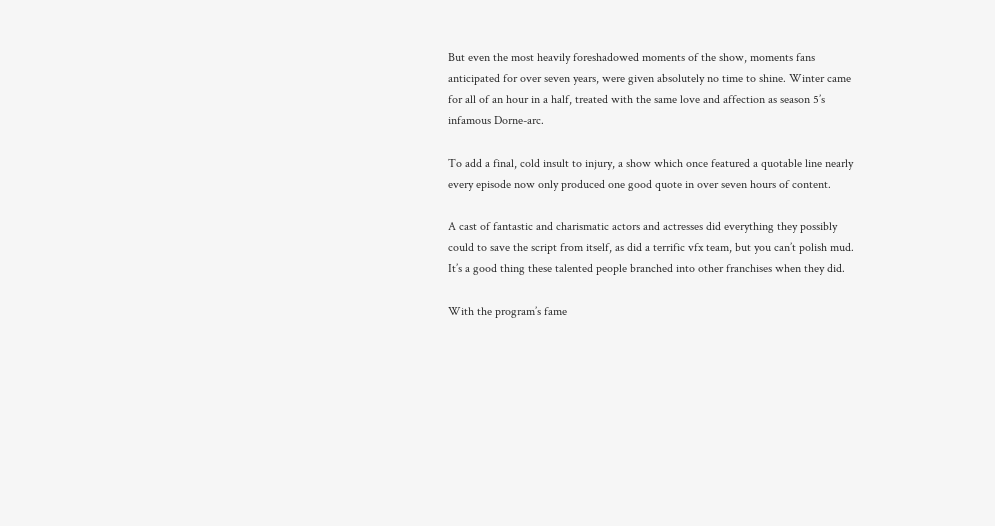But even the most heavily foreshadowed moments of the show, moments fans anticipated for over seven years, were given absolutely no time to shine. Winter came for all of an hour in a half, treated with the same love and affection as season 5’s infamous Dorne-arc.

To add a final, cold insult to injury, a show which once featured a quotable line nearly every episode now only produced one good quote in over seven hours of content.

A cast of fantastic and charismatic actors and actresses did everything they possibly could to save the script from itself, as did a terrific vfx team, but you can’t polish mud. It’s a good thing these talented people branched into other franchises when they did.

With the program’s fame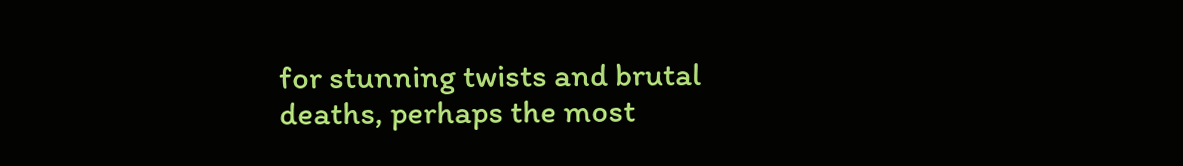for stunning twists and brutal deaths, perhaps the most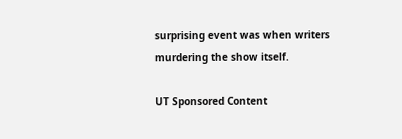surprising event was when writers murdering the show itself.

UT Sponsored Content